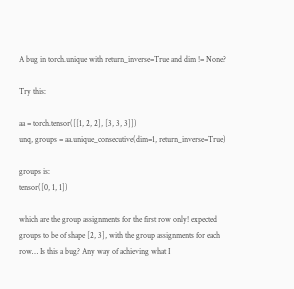A bug in torch.unique with return_inverse=True and dim != None?

Try this:

aa = torch.tensor([[1, 2, 2], [3, 3, 3]])
unq, groups = aa.unique_consecutive(dim=1, return_inverse=True)

groups is:
tensor([0, 1, 1])

which are the group assignments for the first row only! expected groups to be of shape [2, 3], with the group assignments for each row… Is this a bug? Any way of achieving what I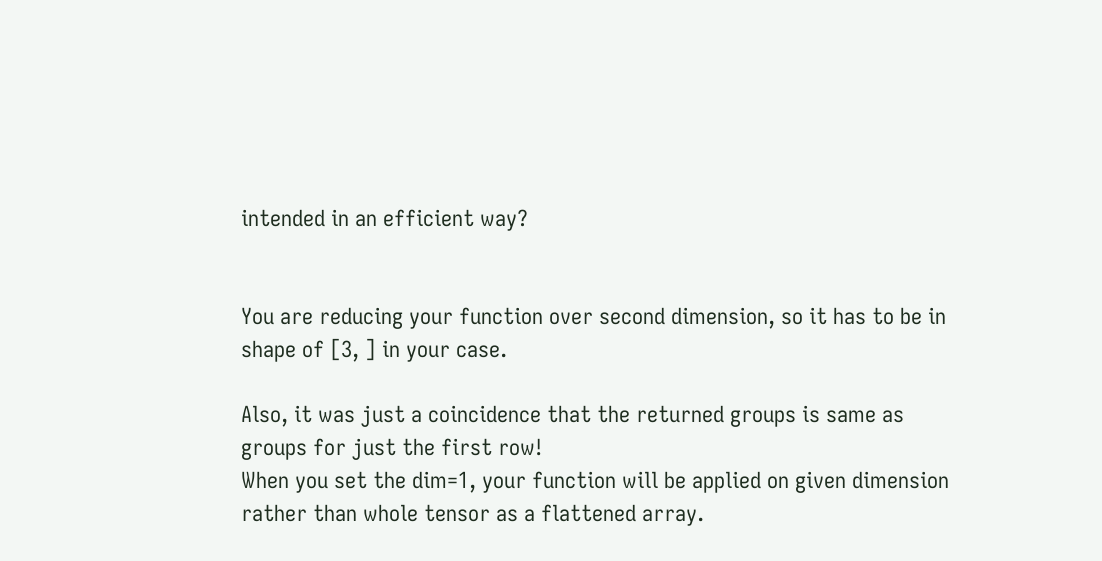intended in an efficient way?


You are reducing your function over second dimension, so it has to be in shape of [3, ] in your case.

Also, it was just a coincidence that the returned groups is same as groups for just the first row!
When you set the dim=1, your function will be applied on given dimension rather than whole tensor as a flattened array.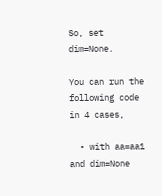So, set dim=None.

You can run the following code in 4 cases,

  • with aa=aa1 and dim=None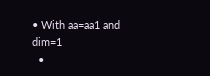• With aa=aa1 and dim=1
  •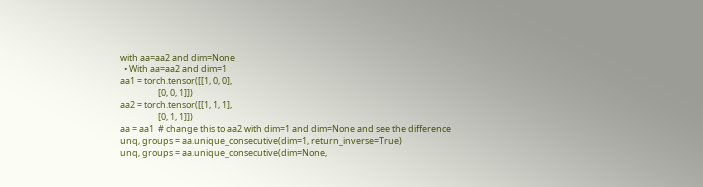with aa=aa2 and dim=None
  • With aa=aa2 and dim=1
aa1 = torch.tensor([[1, 0, 0],
                   [0, 0, 1]])
aa2 = torch.tensor([[1, 1, 1],
                   [0, 1, 1]])
aa = aa1  # change this to aa2 with dim=1 and dim=None and see the difference
unq, groups = aa.unique_consecutive(dim=1, return_inverse=True)
unq, groups = aa.unique_consecutive(dim=None,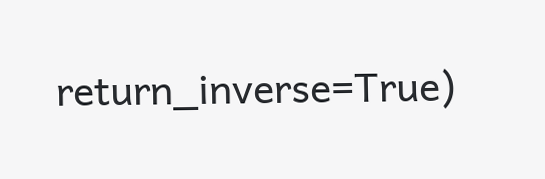return_inverse=True)